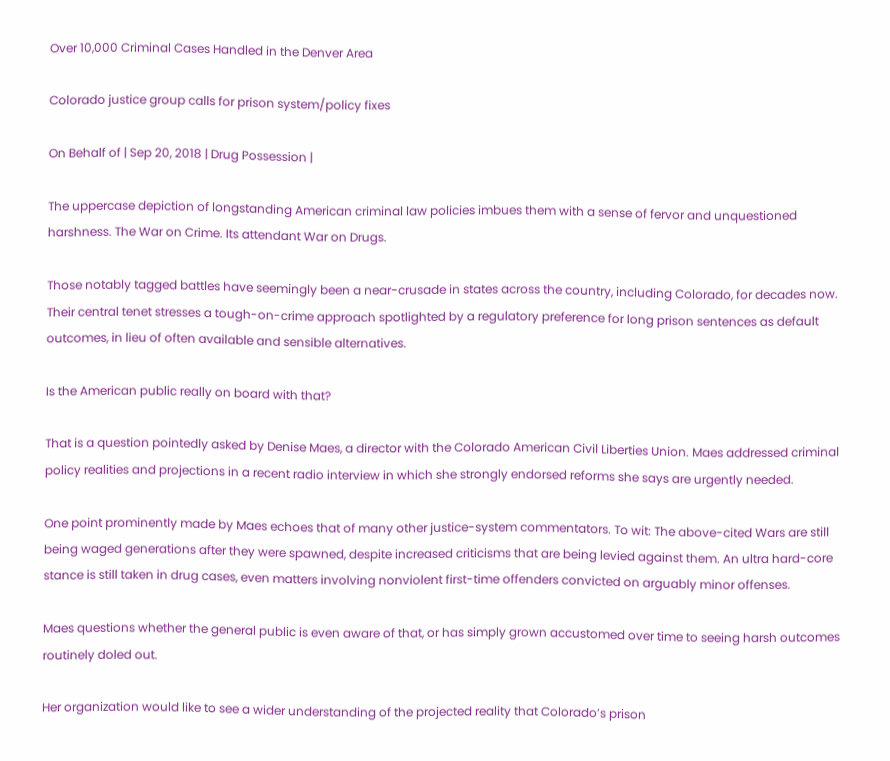Over 10,000 Criminal Cases Handled in the Denver Area

Colorado justice group calls for prison system/policy fixes

On Behalf of | Sep 20, 2018 | Drug Possession |

The uppercase depiction of longstanding American criminal law policies imbues them with a sense of fervor and unquestioned harshness. The War on Crime. Its attendant War on Drugs.

Those notably tagged battles have seemingly been a near-crusade in states across the country, including Colorado, for decades now. Their central tenet stresses a tough-on-crime approach spotlighted by a regulatory preference for long prison sentences as default outcomes, in lieu of often available and sensible alternatives.

Is the American public really on board with that?

That is a question pointedly asked by Denise Maes, a director with the Colorado American Civil Liberties Union. Maes addressed criminal policy realities and projections in a recent radio interview in which she strongly endorsed reforms she says are urgently needed.

One point prominently made by Maes echoes that of many other justice-system commentators. To wit: The above-cited Wars are still being waged generations after they were spawned, despite increased criticisms that are being levied against them. An ultra hard-core stance is still taken in drug cases, even matters involving nonviolent first-time offenders convicted on arguably minor offenses.

Maes questions whether the general public is even aware of that, or has simply grown accustomed over time to seeing harsh outcomes routinely doled out.

Her organization would like to see a wider understanding of the projected reality that Colorado’s prison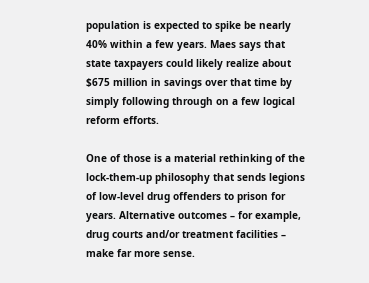population is expected to spike be nearly 40% within a few years. Maes says that state taxpayers could likely realize about $675 million in savings over that time by simply following through on a few logical reform efforts.

One of those is a material rethinking of the lock-them-up philosophy that sends legions of low-level drug offenders to prison for years. Alternative outcomes – for example, drug courts and/or treatment facilities – make far more sense.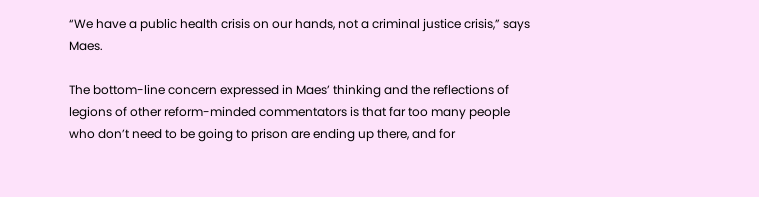“We have a public health crisis on our hands, not a criminal justice crisis,” says Maes.

The bottom-line concern expressed in Maes’ thinking and the reflections of legions of other reform-minded commentators is that far too many people who don’t need to be going to prison are ending up there, and for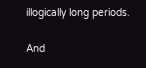illogically long periods.

And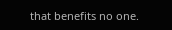that benefits no one.